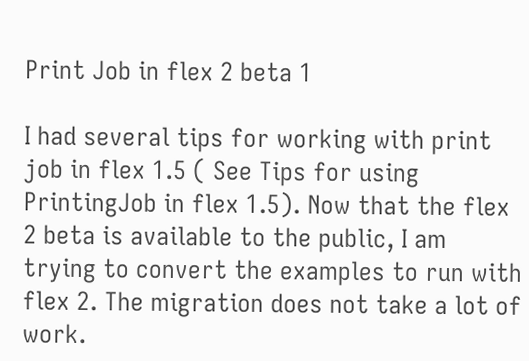Print Job in flex 2 beta 1

I had several tips for working with print job in flex 1.5 ( See Tips for using PrintingJob in flex 1.5). Now that the flex 2 beta is available to the public, I am trying to convert the examples to run with flex 2. The migration does not take a lot of work.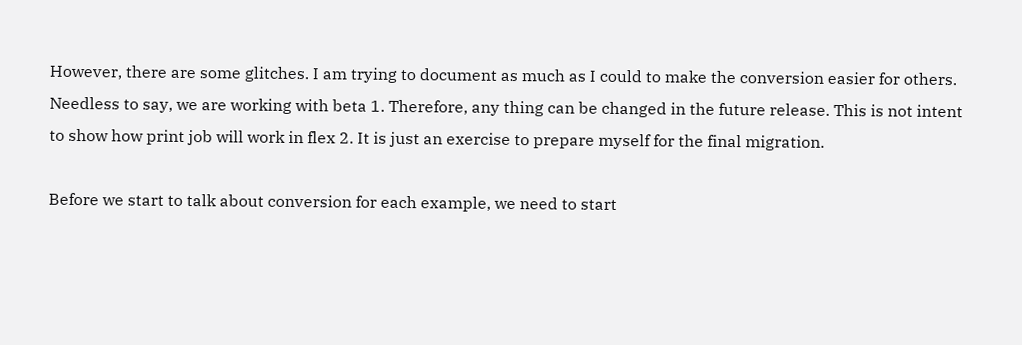However, there are some glitches. I am trying to document as much as I could to make the conversion easier for others. Needless to say, we are working with beta 1. Therefore, any thing can be changed in the future release. This is not intent to show how print job will work in flex 2. It is just an exercise to prepare myself for the final migration.

Before we start to talk about conversion for each example, we need to start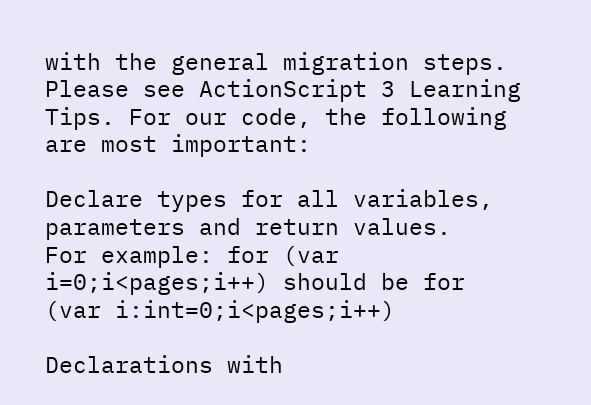with the general migration steps. Please see ActionScript 3 Learning Tips. For our code, the following are most important:

Declare types for all variables, parameters and return values.
For example: for (var i=0;i<pages;i++) should be for (var i:int=0;i<pages;i++)

Declarations with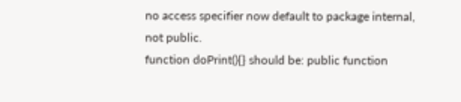no access specifier now default to package internal, not public.
function doPrint(){} should be: public function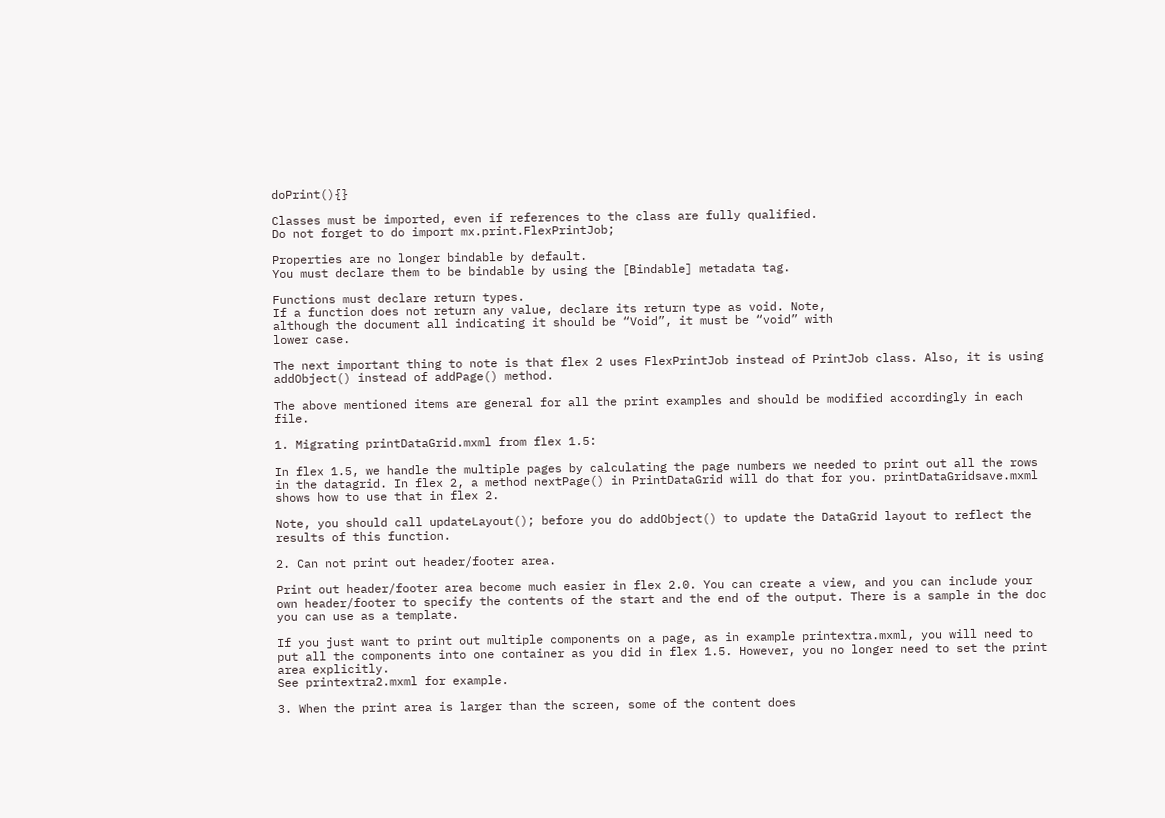doPrint(){}

Classes must be imported, even if references to the class are fully qualified.
Do not forget to do import mx.print.FlexPrintJob;

Properties are no longer bindable by default.
You must declare them to be bindable by using the [Bindable] metadata tag.

Functions must declare return types.
If a function does not return any value, declare its return type as void. Note,
although the document all indicating it should be “Void”, it must be “void” with
lower case.

The next important thing to note is that flex 2 uses FlexPrintJob instead of PrintJob class. Also, it is using addObject() instead of addPage() method.

The above mentioned items are general for all the print examples and should be modified accordingly in each file.

1. Migrating printDataGrid.mxml from flex 1.5:

In flex 1.5, we handle the multiple pages by calculating the page numbers we needed to print out all the rows in the datagrid. In flex 2, a method nextPage() in PrintDataGrid will do that for you. printDataGridsave.mxml shows how to use that in flex 2.

Note, you should call updateLayout(); before you do addObject() to update the DataGrid layout to reflect the results of this function.

2. Can not print out header/footer area.

Print out header/footer area become much easier in flex 2.0. You can create a view, and you can include your own header/footer to specify the contents of the start and the end of the output. There is a sample in the doc you can use as a template.

If you just want to print out multiple components on a page, as in example printextra.mxml, you will need to put all the components into one container as you did in flex 1.5. However, you no longer need to set the print area explicitly.
See printextra2.mxml for example.

3. When the print area is larger than the screen, some of the content does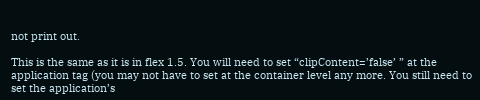not print out.

This is the same as it is in flex 1.5. You will need to set “clipContent=’false’ ” at the application tag (you may not have to set at the container level any more. You still need to set the application’s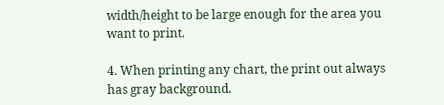width/height to be large enough for the area you want to print.

4. When printing any chart, the print out always has gray background.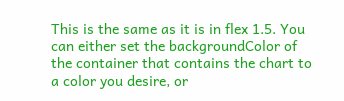This is the same as it is in flex 1.5. You can either set the backgroundColor of the container that contains the chart to a color you desire, or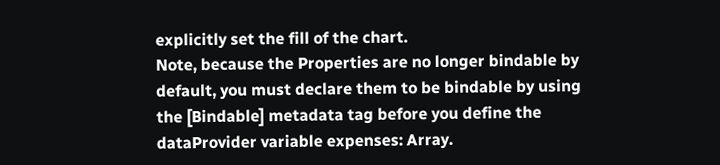explicitly set the fill of the chart.
Note, because the Properties are no longer bindable by default, you must declare them to be bindable by using the [Bindable] metadata tag before you define the dataProvider variable expenses: Array.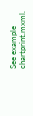See example chartprint.mxml.